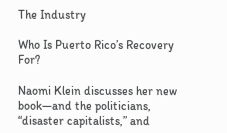The Industry

Who Is Puerto Rico’s Recovery For?

Naomi Klein discusses her new book—and the politicians, “disaster capitalists,” and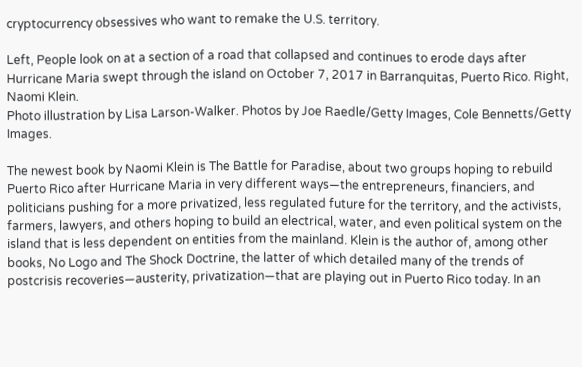cryptocurrency obsessives who want to remake the U.S. territory.

Left, People look on at a section of a road that collapsed and continues to erode days after Hurricane Maria swept through the island on October 7, 2017 in Barranquitas, Puerto Rico. Right, Naomi Klein.
Photo illustration by Lisa Larson-Walker. Photos by Joe Raedle/Getty Images, Cole Bennetts/Getty Images.

The newest book by Naomi Klein is The Battle for Paradise, about two groups hoping to rebuild Puerto Rico after Hurricane Maria in very different ways—the entrepreneurs, financiers, and politicians pushing for a more privatized, less regulated future for the territory, and the activists, farmers, lawyers, and others hoping to build an electrical, water, and even political system on the island that is less dependent on entities from the mainland. Klein is the author of, among other books, No Logo and The Shock Doctrine, the latter of which detailed many of the trends of postcrisis recoveries—austerity, privatization—that are playing out in Puerto Rico today. In an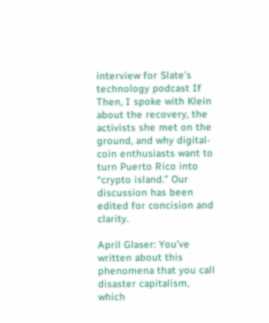interview for Slate’s technology podcast If Then, I spoke with Klein about the recovery, the activists she met on the ground, and why digital-coin enthusiasts want to turn Puerto Rico into “crypto island.” Our discussion has been edited for concision and clarity.

April Glaser: You’ve written about this phenomena that you call disaster capitalism, which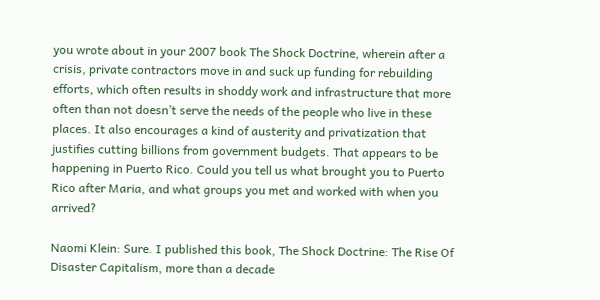you wrote about in your 2007 book The Shock Doctrine, wherein after a crisis, private contractors move in and suck up funding for rebuilding efforts, which often results in shoddy work and infrastructure that more often than not doesn’t serve the needs of the people who live in these places. It also encourages a kind of austerity and privatization that justifies cutting billions from government budgets. That appears to be happening in Puerto Rico. Could you tell us what brought you to Puerto Rico after Maria, and what groups you met and worked with when you arrived?

Naomi Klein: Sure. I published this book, The Shock Doctrine: The Rise Of Disaster Capitalism, more than a decade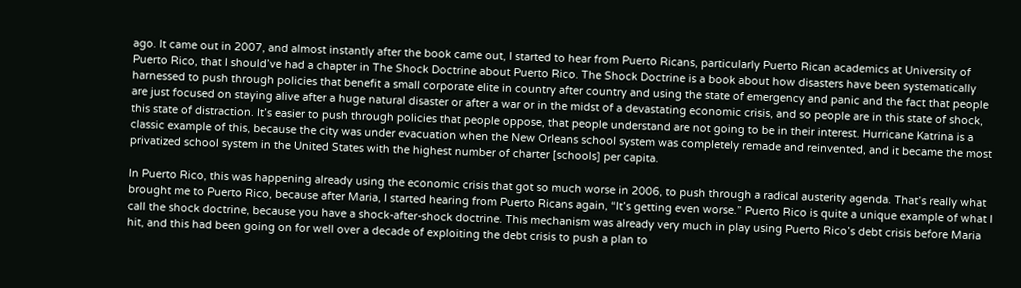ago. It came out in 2007, and almost instantly after the book came out, I started to hear from Puerto Ricans, particularly Puerto Rican academics at University of Puerto Rico, that I should’ve had a chapter in The Shock Doctrine about Puerto Rico. The Shock Doctrine is a book about how disasters have been systematically harnessed to push through policies that benefit a small corporate elite in country after country and using the state of emergency and panic and the fact that people are just focused on staying alive after a huge natural disaster or after a war or in the midst of a devastating economic crisis, and so people are in this state of shock, this state of distraction. It’s easier to push through policies that people oppose, that people understand are not going to be in their interest. Hurricane Katrina is a classic example of this, because the city was under evacuation when the New Orleans school system was completely remade and reinvented, and it became the most privatized school system in the United States with the highest number of charter [schools] per capita.

In Puerto Rico, this was happening already using the economic crisis that got so much worse in 2006, to push through a radical austerity agenda. That’s really what brought me to Puerto Rico, because after Maria, I started hearing from Puerto Ricans again, “It’s getting even worse.” Puerto Rico is quite a unique example of what I call the shock doctrine, because you have a shock-after-shock doctrine. This mechanism was already very much in play using Puerto Rico’s debt crisis before Maria hit, and this had been going on for well over a decade of exploiting the debt crisis to push a plan to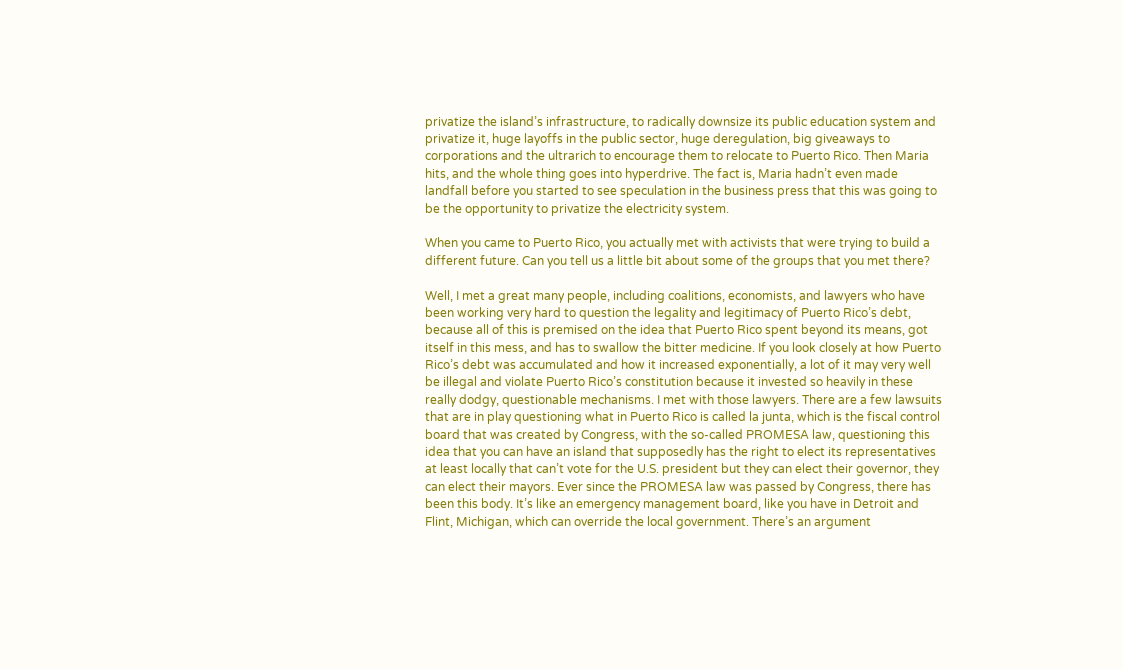privatize the island’s infrastructure, to radically downsize its public education system and privatize it, huge layoffs in the public sector, huge deregulation, big giveaways to corporations and the ultrarich to encourage them to relocate to Puerto Rico. Then Maria hits, and the whole thing goes into hyperdrive. The fact is, Maria hadn’t even made landfall before you started to see speculation in the business press that this was going to be the opportunity to privatize the electricity system.

When you came to Puerto Rico, you actually met with activists that were trying to build a different future. Can you tell us a little bit about some of the groups that you met there?

Well, I met a great many people, including coalitions, economists, and lawyers who have been working very hard to question the legality and legitimacy of Puerto Rico’s debt, because all of this is premised on the idea that Puerto Rico spent beyond its means, got itself in this mess, and has to swallow the bitter medicine. If you look closely at how Puerto Rico’s debt was accumulated and how it increased exponentially, a lot of it may very well be illegal and violate Puerto Rico’s constitution because it invested so heavily in these really dodgy, questionable mechanisms. I met with those lawyers. There are a few lawsuits that are in play questioning what in Puerto Rico is called la junta, which is the fiscal control board that was created by Congress, with the so-called PROMESA law, questioning this idea that you can have an island that supposedly has the right to elect its representatives at least locally that can’t vote for the U.S. president but they can elect their governor, they can elect their mayors. Ever since the PROMESA law was passed by Congress, there has been this body. It’s like an emergency management board, like you have in Detroit and Flint, Michigan, which can override the local government. There’s an argument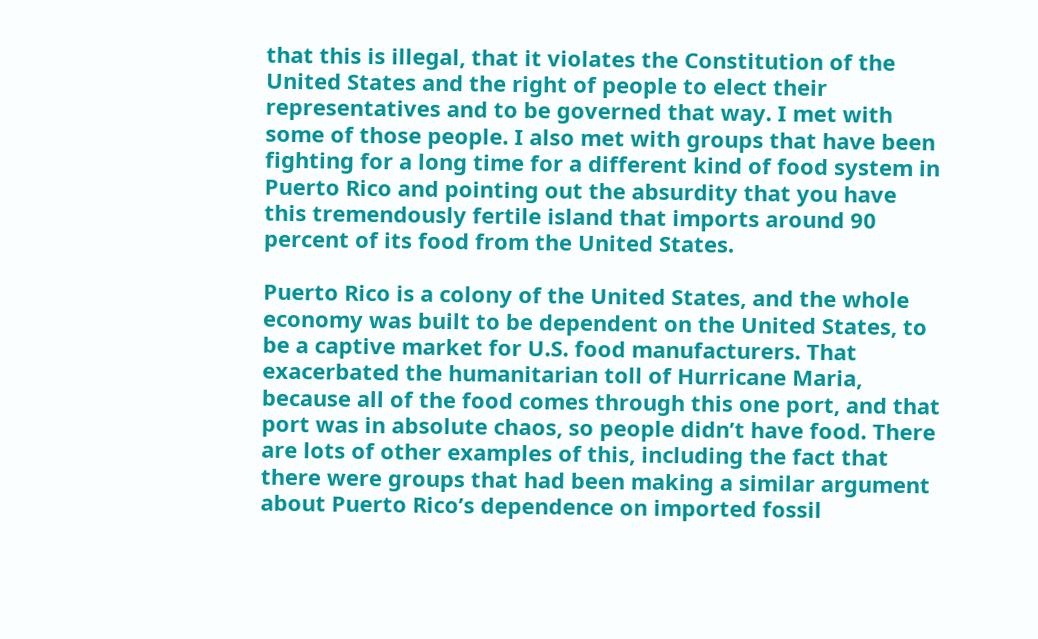that this is illegal, that it violates the Constitution of the United States and the right of people to elect their representatives and to be governed that way. I met with some of those people. I also met with groups that have been fighting for a long time for a different kind of food system in Puerto Rico and pointing out the absurdity that you have this tremendously fertile island that imports around 90 percent of its food from the United States.

Puerto Rico is a colony of the United States, and the whole economy was built to be dependent on the United States, to be a captive market for U.S. food manufacturers. That exacerbated the humanitarian toll of Hurricane Maria, because all of the food comes through this one port, and that port was in absolute chaos, so people didn’t have food. There are lots of other examples of this, including the fact that there were groups that had been making a similar argument about Puerto Rico’s dependence on imported fossil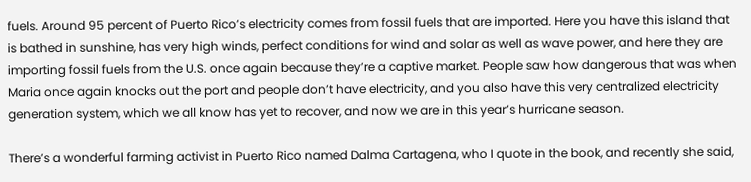fuels. Around 95 percent of Puerto Rico’s electricity comes from fossil fuels that are imported. Here you have this island that is bathed in sunshine, has very high winds, perfect conditions for wind and solar as well as wave power, and here they are importing fossil fuels from the U.S. once again because they’re a captive market. People saw how dangerous that was when Maria once again knocks out the port and people don’t have electricity, and you also have this very centralized electricity generation system, which we all know has yet to recover, and now we are in this year’s hurricane season.

There’s a wonderful farming activist in Puerto Rico named Dalma Cartagena, who I quote in the book, and recently she said,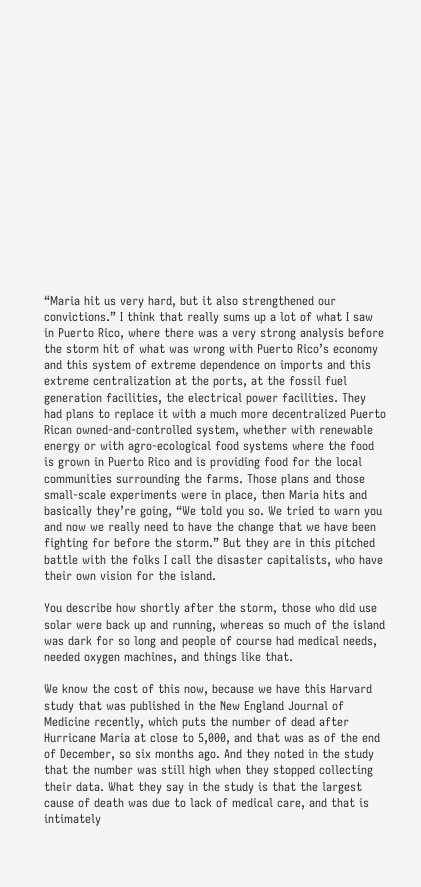“Maria hit us very hard, but it also strengthened our convictions.” I think that really sums up a lot of what I saw in Puerto Rico, where there was a very strong analysis before the storm hit of what was wrong with Puerto Rico’s economy and this system of extreme dependence on imports and this extreme centralization at the ports, at the fossil fuel generation facilities, the electrical power facilities. They had plans to replace it with a much more decentralized Puerto Rican owned-and-controlled system, whether with renewable energy or with agro-ecological food systems where the food is grown in Puerto Rico and is providing food for the local communities surrounding the farms. Those plans and those small-scale experiments were in place, then Maria hits and basically they’re going, “We told you so. We tried to warn you and now we really need to have the change that we have been fighting for before the storm.” But they are in this pitched battle with the folks I call the disaster capitalists, who have their own vision for the island.

You describe how shortly after the storm, those who did use solar were back up and running, whereas so much of the island was dark for so long and people of course had medical needs, needed oxygen machines, and things like that.

We know the cost of this now, because we have this Harvard study that was published in the New England Journal of Medicine recently, which puts the number of dead after Hurricane Maria at close to 5,000, and that was as of the end of December, so six months ago. And they noted in the study that the number was still high when they stopped collecting their data. What they say in the study is that the largest cause of death was due to lack of medical care, and that is intimately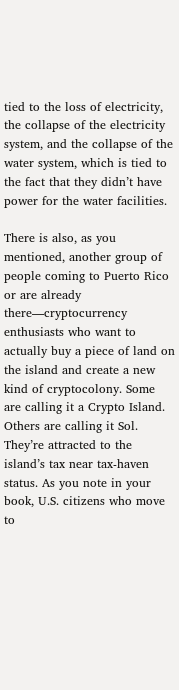tied to the loss of electricity, the collapse of the electricity system, and the collapse of the water system, which is tied to the fact that they didn’t have power for the water facilities.

There is also, as you mentioned, another group of people coming to Puerto Rico or are already there—cryptocurrency enthusiasts who want to actually buy a piece of land on the island and create a new kind of cryptocolony. Some are calling it a Crypto Island. Others are calling it Sol. They’re attracted to the island’s tax near tax-haven status. As you note in your book, U.S. citizens who move to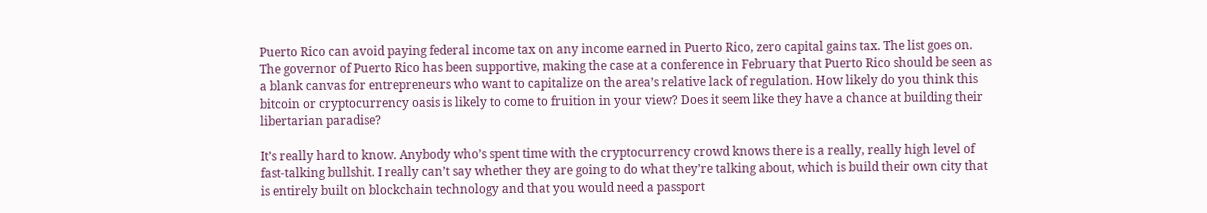Puerto Rico can avoid paying federal income tax on any income earned in Puerto Rico, zero capital gains tax. The list goes on. The governor of Puerto Rico has been supportive, making the case at a conference in February that Puerto Rico should be seen as a blank canvas for entrepreneurs who want to capitalize on the area’s relative lack of regulation. How likely do you think this bitcoin or cryptocurrency oasis is likely to come to fruition in your view? Does it seem like they have a chance at building their libertarian paradise?

It’s really hard to know. Anybody who’s spent time with the cryptocurrency crowd knows there is a really, really high level of fast-talking bullshit. I really can’t say whether they are going to do what they’re talking about, which is build their own city that is entirely built on blockchain technology and that you would need a passport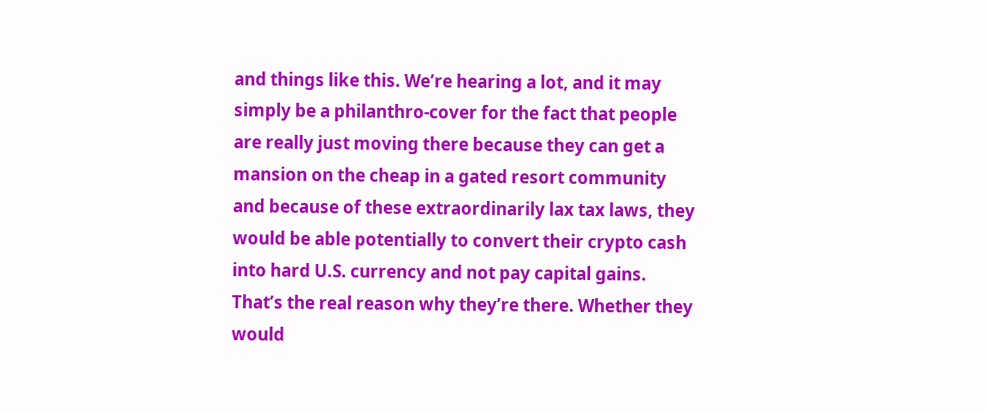and things like this. We’re hearing a lot, and it may simply be a philanthro-cover for the fact that people are really just moving there because they can get a mansion on the cheap in a gated resort community and because of these extraordinarily lax tax laws, they would be able potentially to convert their crypto cash into hard U.S. currency and not pay capital gains. That’s the real reason why they’re there. Whether they would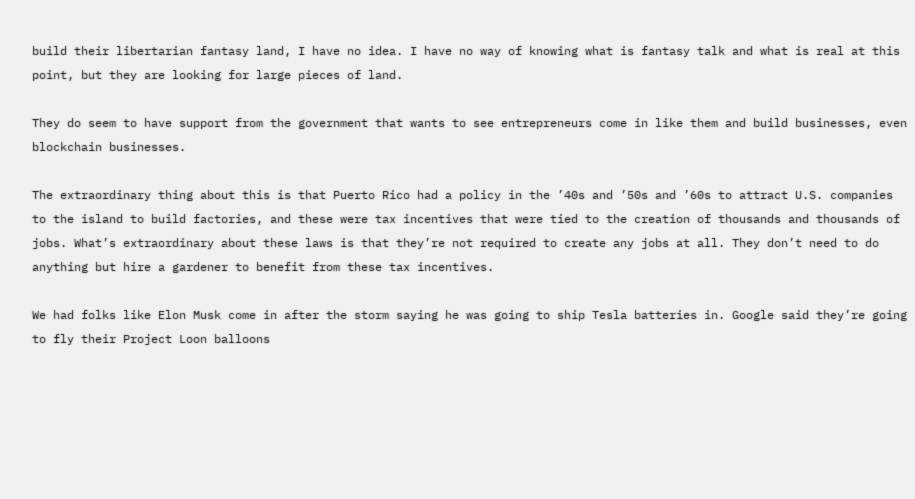build their libertarian fantasy land, I have no idea. I have no way of knowing what is fantasy talk and what is real at this point, but they are looking for large pieces of land.

They do seem to have support from the government that wants to see entrepreneurs come in like them and build businesses, even blockchain businesses.

The extraordinary thing about this is that Puerto Rico had a policy in the ’40s and ’50s and ’60s to attract U.S. companies to the island to build factories, and these were tax incentives that were tied to the creation of thousands and thousands of jobs. What’s extraordinary about these laws is that they’re not required to create any jobs at all. They don’t need to do anything but hire a gardener to benefit from these tax incentives.

We had folks like Elon Musk come in after the storm saying he was going to ship Tesla batteries in. Google said they’re going to fly their Project Loon balloons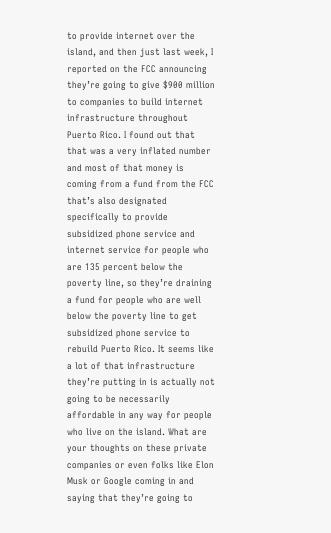to provide internet over the island, and then just last week, I reported on the FCC announcing they’re going to give $900 million to companies to build internet infrastructure throughout Puerto Rico. I found out that that was a very inflated number and most of that money is coming from a fund from the FCC that’s also designated specifically to provide subsidized phone service and internet service for people who are 135 percent below the poverty line, so they’re draining a fund for people who are well below the poverty line to get subsidized phone service to rebuild Puerto Rico. It seems like a lot of that infrastructure they’re putting in is actually not going to be necessarily affordable in any way for people who live on the island. What are your thoughts on these private companies or even folks like Elon Musk or Google coming in and saying that they’re going to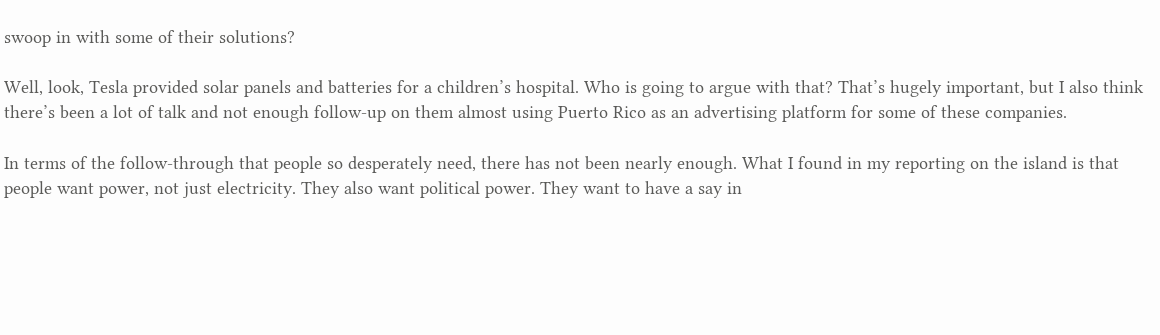swoop in with some of their solutions?

Well, look, Tesla provided solar panels and batteries for a children’s hospital. Who is going to argue with that? That’s hugely important, but I also think there’s been a lot of talk and not enough follow-up on them almost using Puerto Rico as an advertising platform for some of these companies.

In terms of the follow-through that people so desperately need, there has not been nearly enough. What I found in my reporting on the island is that people want power, not just electricity. They also want political power. They want to have a say in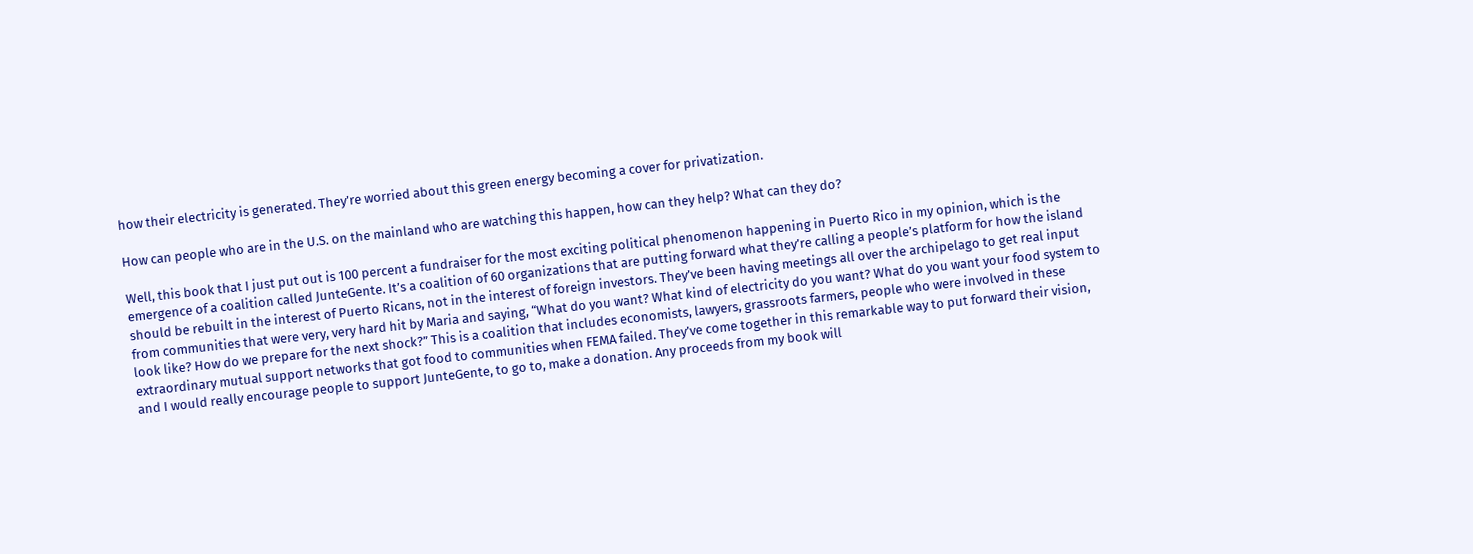how their electricity is generated. They’re worried about this green energy becoming a cover for privatization.

How can people who are in the U.S. on the mainland who are watching this happen, how can they help? What can they do?

Well, this book that I just put out is 100 percent a fundraiser for the most exciting political phenomenon happening in Puerto Rico in my opinion, which is the emergence of a coalition called JunteGente. It’s a coalition of 60 organizations that are putting forward what they’re calling a people’s platform for how the island should be rebuilt in the interest of Puerto Ricans, not in the interest of foreign investors. They’ve been having meetings all over the archipelago to get real input from communities that were very, very hard hit by Maria and saying, “What do you want? What kind of electricity do you want? What do you want your food system to look like? How do we prepare for the next shock?” This is a coalition that includes economists, lawyers, grassroots farmers, people who were involved in these extraordinary mutual support networks that got food to communities when FEMA failed. They’ve come together in this remarkable way to put forward their vision, and I would really encourage people to support JunteGente, to go to, make a donation. Any proceeds from my book will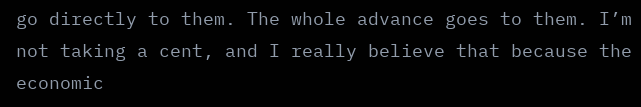go directly to them. The whole advance goes to them. I’m not taking a cent, and I really believe that because the economic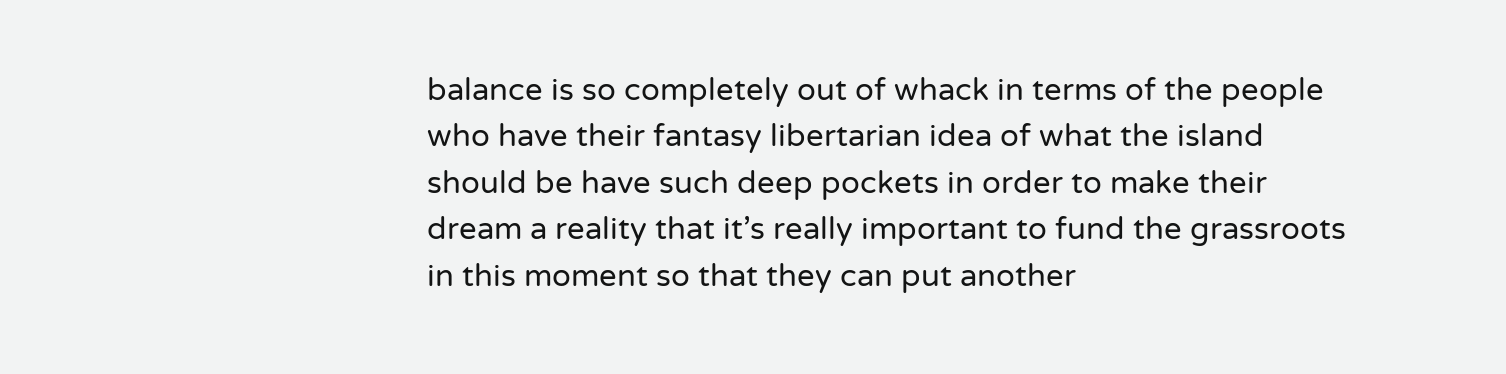balance is so completely out of whack in terms of the people who have their fantasy libertarian idea of what the island should be have such deep pockets in order to make their dream a reality that it’s really important to fund the grassroots in this moment so that they can put another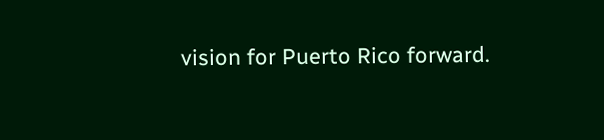vision for Puerto Rico forward.